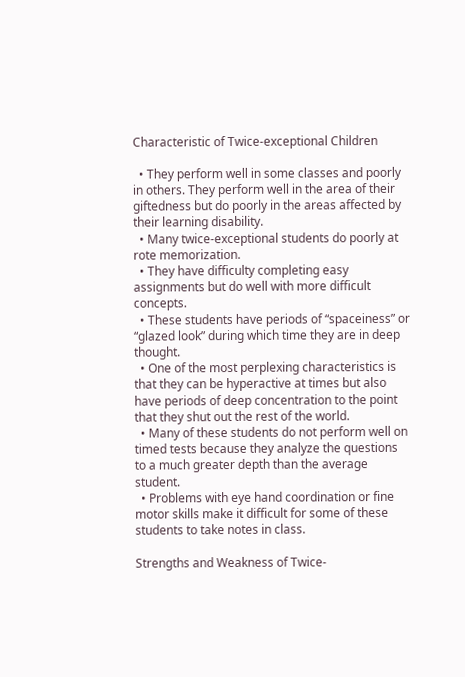Characteristic of Twice-exceptional Children

  • They perform well in some classes and poorly in others. They perform well in the area of their giftedness but do poorly in the areas affected by their learning disability.
  • Many twice-exceptional students do poorly at rote memorization.
  • They have difficulty completing easy assignments but do well with more difficult concepts.
  • These students have periods of “spaceiness” or “glazed look” during which time they are in deep thought.
  • One of the most perplexing characteristics is that they can be hyperactive at times but also have periods of deep concentration to the point that they shut out the rest of the world.
  • Many of these students do not perform well on timed tests because they analyze the questions to a much greater depth than the average student.
  • Problems with eye hand coordination or fine motor skills make it difficult for some of these students to take notes in class.

Strengths and Weakness of Twice-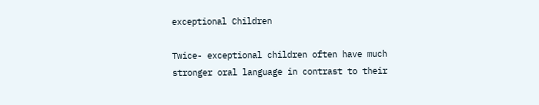exceptional Children

Twice- exceptional children often have much stronger oral language in contrast to their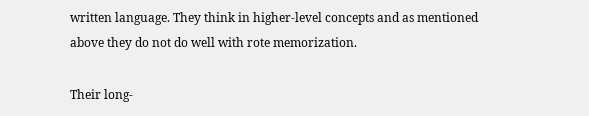written language. They think in higher-level concepts and as mentioned above they do not do well with rote memorization.

Their long-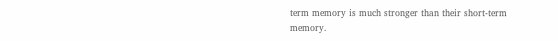term memory is much stronger than their short-term memory.